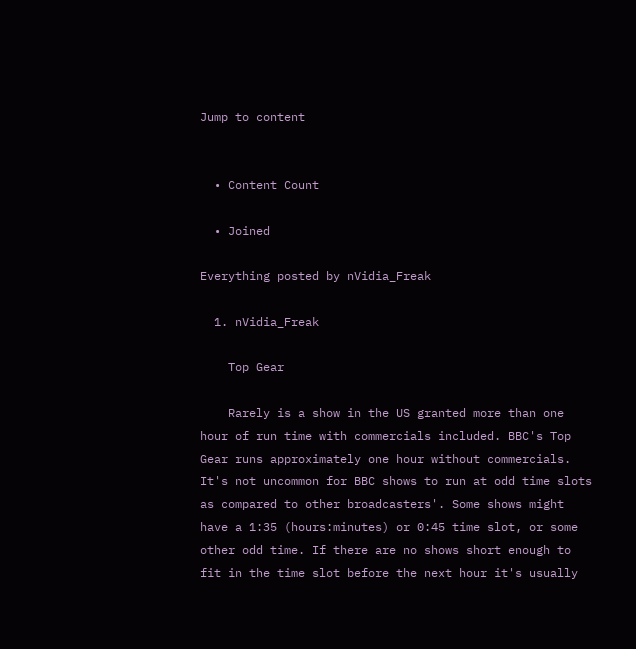Jump to content


  • Content Count

  • Joined

Everything posted by nVidia_Freak

  1. nVidia_Freak

    Top Gear

    Rarely is a show in the US granted more than one hour of run time with commercials included. BBC's Top Gear runs approximately one hour without commercials. It's not uncommon for BBC shows to run at odd time slots as compared to other broadcasters'. Some shows might have a 1:35 (hours:minutes) or 0:45 time slot, or some other odd time. If there are no shows short enough to fit in the time slot before the next hour it's usually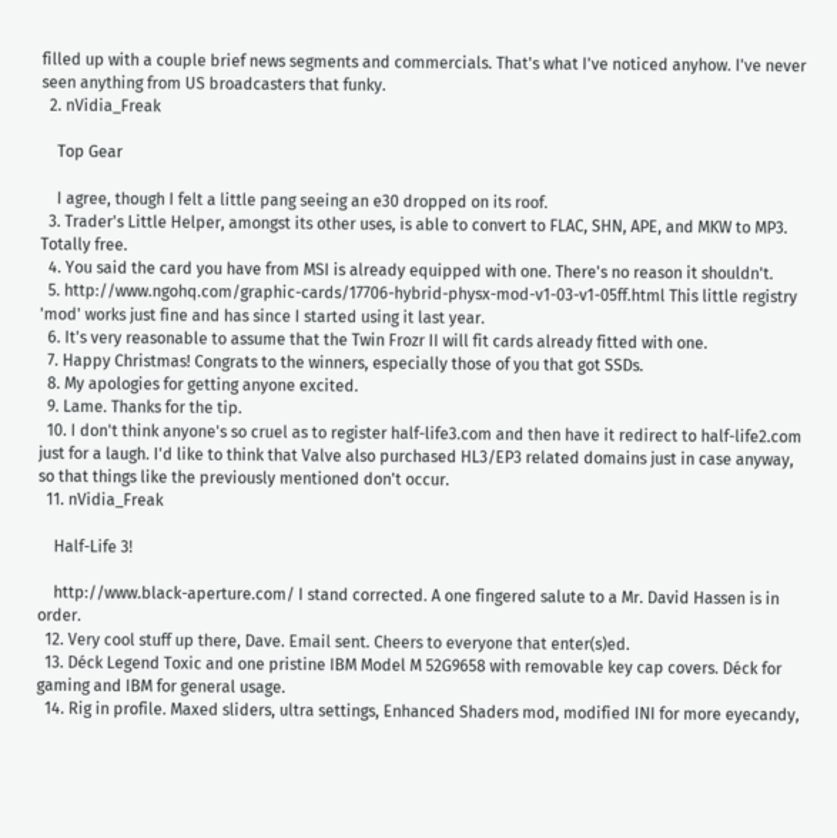filled up with a couple brief news segments and commercials. That's what I've noticed anyhow. I've never seen anything from US broadcasters that funky.
  2. nVidia_Freak

    Top Gear

    I agree, though I felt a little pang seeing an e30 dropped on its roof.
  3. Trader's Little Helper, amongst its other uses, is able to convert to FLAC, SHN, APE, and MKW to MP3. Totally free.
  4. You said the card you have from MSI is already equipped with one. There's no reason it shouldn't.
  5. http://www.ngohq.com/graphic-cards/17706-hybrid-physx-mod-v1-03-v1-05ff.html This little registry 'mod' works just fine and has since I started using it last year.
  6. It's very reasonable to assume that the Twin Frozr II will fit cards already fitted with one.
  7. Happy Christmas! Congrats to the winners, especially those of you that got SSDs.
  8. My apologies for getting anyone excited.
  9. Lame. Thanks for the tip.
  10. I don't think anyone's so cruel as to register half-life3.com and then have it redirect to half-life2.com just for a laugh. I'd like to think that Valve also purchased HL3/EP3 related domains just in case anyway, so that things like the previously mentioned don't occur.
  11. nVidia_Freak

    Half-Life 3!

    http://www.black-aperture.com/ I stand corrected. A one fingered salute to a Mr. David Hassen is in order.
  12. Very cool stuff up there, Dave. Email sent. Cheers to everyone that enter(s)ed.
  13. Déck Legend Toxic and one pristine IBM Model M 52G9658 with removable key cap covers. Déck for gaming and IBM for general usage.
  14. Rig in profile. Maxed sliders, ultra settings, Enhanced Shaders mod, modified INI for more eyecandy,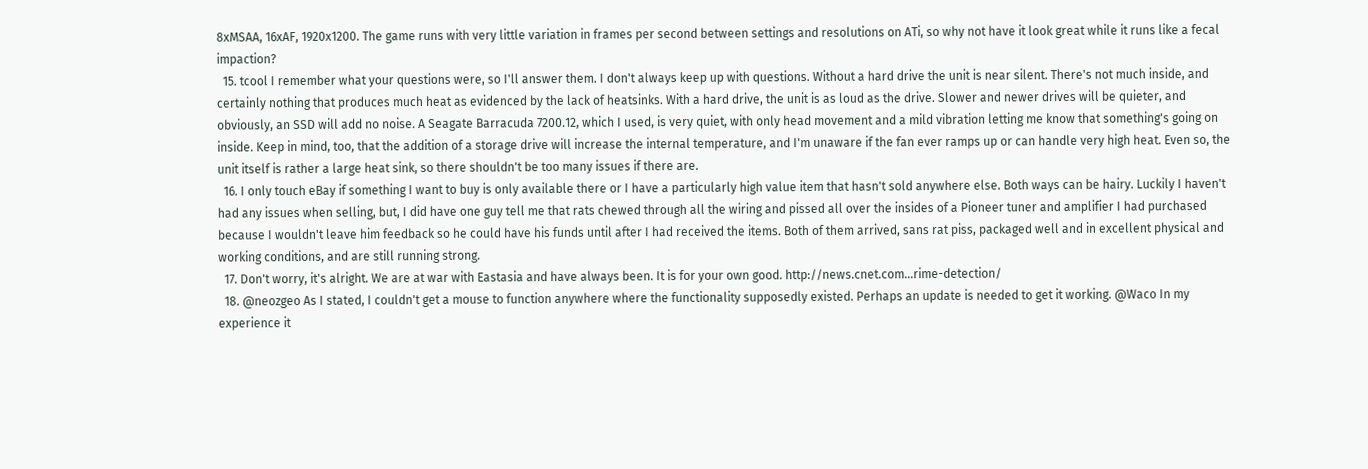8xMSAA, 16xAF, 1920x1200. The game runs with very little variation in frames per second between settings and resolutions on ATi, so why not have it look great while it runs like a fecal impaction?
  15. tcool I remember what your questions were, so I'll answer them. I don't always keep up with questions. Without a hard drive the unit is near silent. There's not much inside, and certainly nothing that produces much heat as evidenced by the lack of heatsinks. With a hard drive, the unit is as loud as the drive. Slower and newer drives will be quieter, and obviously, an SSD will add no noise. A Seagate Barracuda 7200.12, which I used, is very quiet, with only head movement and a mild vibration letting me know that something's going on inside. Keep in mind, too, that the addition of a storage drive will increase the internal temperature, and I'm unaware if the fan ever ramps up or can handle very high heat. Even so, the unit itself is rather a large heat sink, so there shouldn't be too many issues if there are.
  16. I only touch eBay if something I want to buy is only available there or I have a particularly high value item that hasn't sold anywhere else. Both ways can be hairy. Luckily I haven't had any issues when selling, but, I did have one guy tell me that rats chewed through all the wiring and pissed all over the insides of a Pioneer tuner and amplifier I had purchased because I wouldn't leave him feedback so he could have his funds until after I had received the items. Both of them arrived, sans rat piss, packaged well and in excellent physical and working conditions, and are still running strong.
  17. Don't worry, it's alright. We are at war with Eastasia and have always been. It is for your own good. http://news.cnet.com...rime-detection/
  18. @neozgeo As I stated, I couldn't get a mouse to function anywhere where the functionality supposedly existed. Perhaps an update is needed to get it working. @Waco In my experience it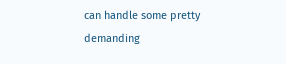can handle some pretty demanding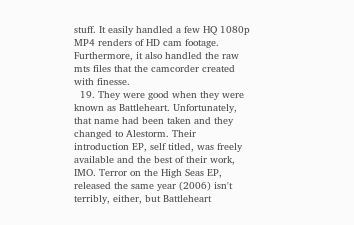stuff. It easily handled a few HQ 1080p MP4 renders of HD cam footage. Furthermore, it also handled the raw mts files that the camcorder created with finesse.
  19. They were good when they were known as Battleheart. Unfortunately, that name had been taken and they changed to Alestorm. Their introduction EP, self titled, was freely available and the best of their work, IMO. Terror on the High Seas EP, released the same year (2006) isn't terribly, either, but Battleheart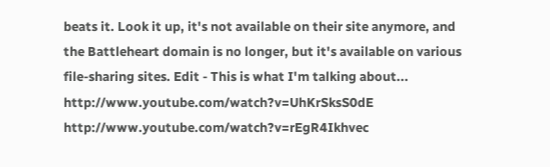beats it. Look it up, it's not available on their site anymore, and the Battleheart domain is no longer, but it's available on various file-sharing sites. Edit - This is what I'm talking about... http://www.youtube.com/watch?v=UhKrSksS0dE http://www.youtube.com/watch?v=rEgR4Ikhvec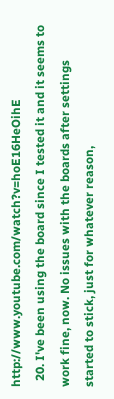http://www.youtube.com/watch?v=hoE16HeOihE
  20. I've been using the board since I tested it and it seems to work fine, now. No issues with the boards after settings started to stick, just for whatever reason,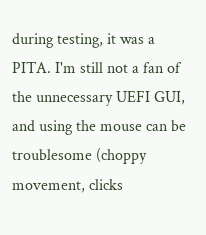during testing, it was a PITA. I'm still not a fan of the unnecessary UEFI GUI, and using the mouse can be troublesome (choppy movement, clicks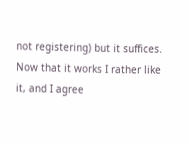not registering) but it suffices. Now that it works I rather like it, and I agree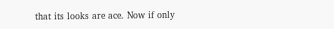that its looks are ace. Now if only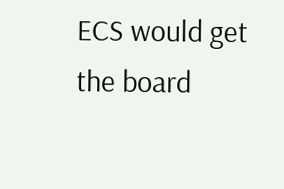ECS would get the board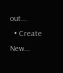out...
  • Create New...